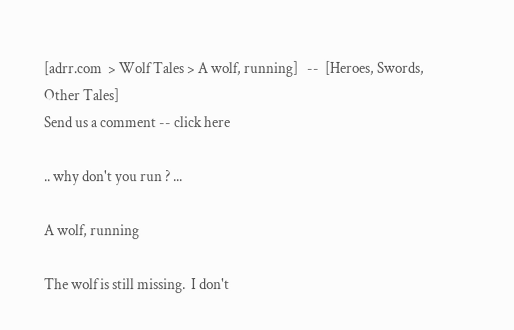[adrr.com  > Wolf Tales > A wolf, running]   --  [Heroes, Swords, Other Tales]
Send us a comment -- click here

.. why don't you run ? ...

A wolf, running

The wolf is still missing.  I don't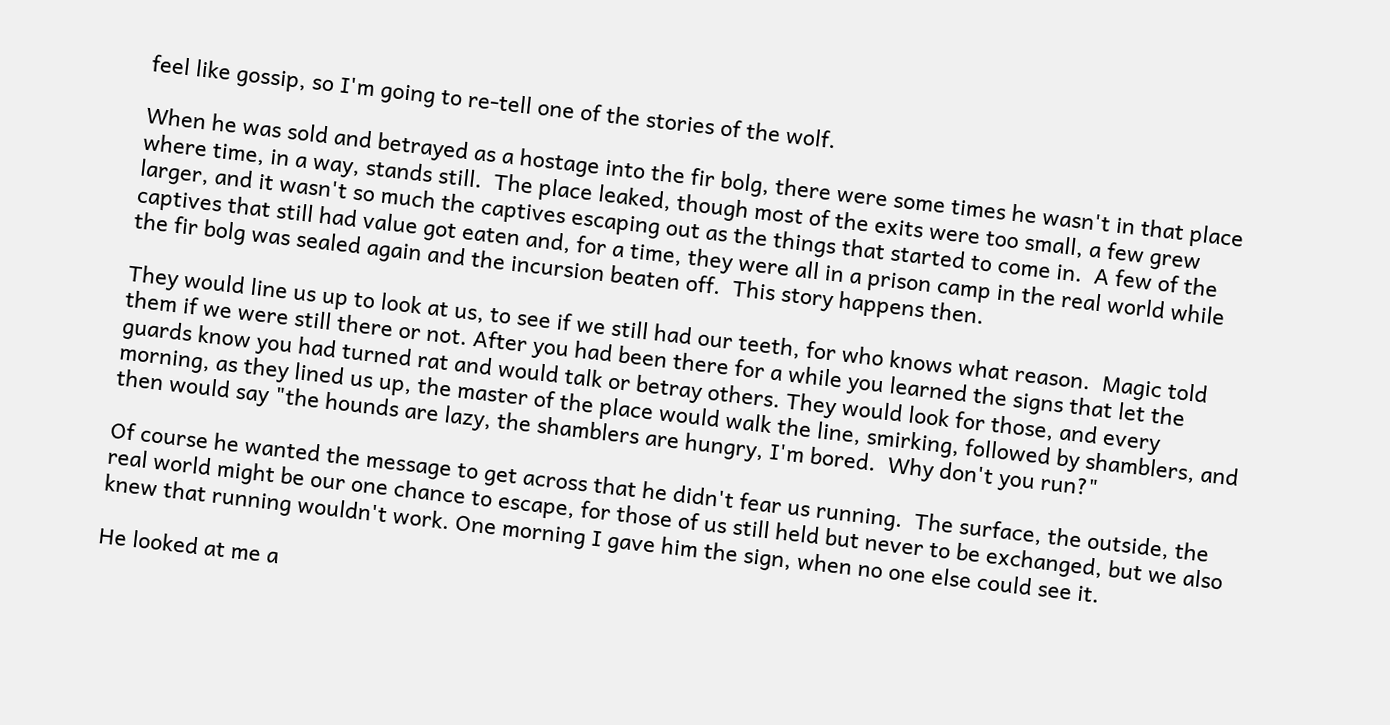feel like gossip, so I'm going to re-tell one of the stories of the wolf.

When he was sold and betrayed as a hostage into the fir bolg, there were some times he wasn't in that place where time, in a way, stands still.  The place leaked, though most of the exits were too small, a few grew larger, and it wasn't so much the captives escaping out as the things that started to come in.  A few of the captives that still had value got eaten and, for a time, they were all in a prison camp in the real world while the fir bolg was sealed again and the incursion beaten off.  This story happens then.

They would line us up to look at us, to see if we still had our teeth, for who knows what reason.  Magic told them if we were still there or not. After you had been there for a while you learned the signs that let the guards know you had turned rat and would talk or betray others. They would look for those, and every morning, as they lined us up, the master of the place would walk the line, smirking, followed by shamblers, and then would say "the hounds are lazy, the shamblers are hungry, I'm bored.  Why don't you run?"

Of course he wanted the message to get across that he didn't fear us running.  The surface, the outside, the real world might be our one chance to escape, for those of us still held but never to be exchanged, but we also knew that running wouldn't work. One morning I gave him the sign, when no one else could see it.

He looked at me a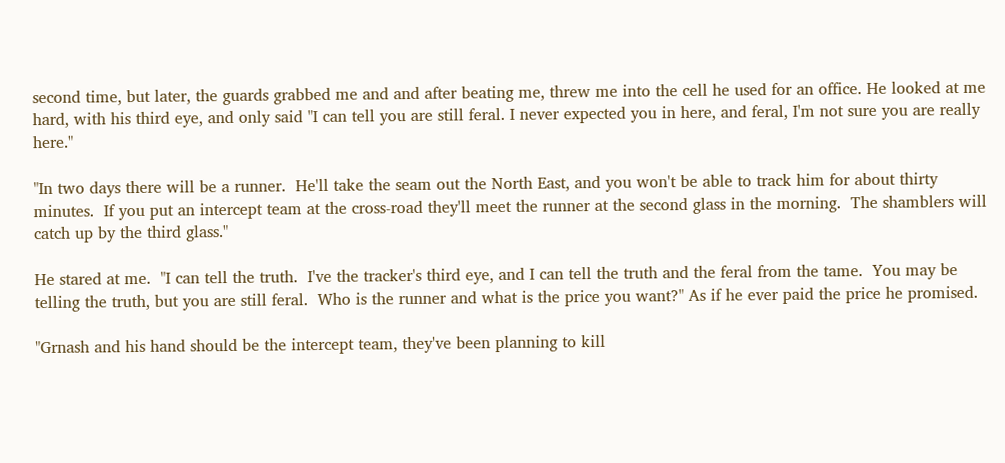second time, but later, the guards grabbed me and and after beating me, threw me into the cell he used for an office. He looked at me hard, with his third eye, and only said "I can tell you are still feral. I never expected you in here, and feral, I'm not sure you are really here."

"In two days there will be a runner.  He'll take the seam out the North East, and you won't be able to track him for about thirty minutes.  If you put an intercept team at the cross-road they'll meet the runner at the second glass in the morning.  The shamblers will catch up by the third glass."

He stared at me.  "I can tell the truth.  I've the tracker's third eye, and I can tell the truth and the feral from the tame.  You may be telling the truth, but you are still feral.  Who is the runner and what is the price you want?" As if he ever paid the price he promised.

"Grnash and his hand should be the intercept team, they've been planning to kill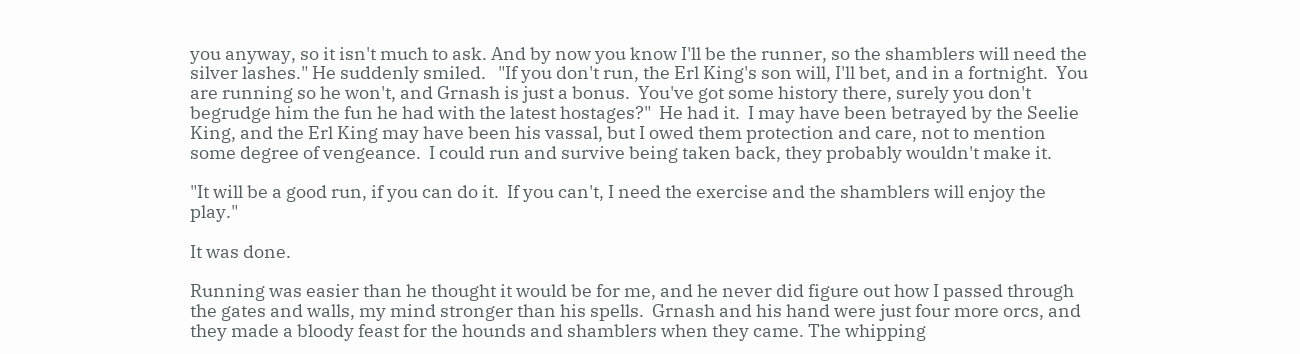you anyway, so it isn't much to ask. And by now you know I'll be the runner, so the shamblers will need the silver lashes." He suddenly smiled.   "If you don't run, the Erl King's son will, I'll bet, and in a fortnight.  You are running so he won't, and Grnash is just a bonus.  You've got some history there, surely you don't begrudge him the fun he had with the latest hostages?"  He had it.  I may have been betrayed by the Seelie King, and the Erl King may have been his vassal, but I owed them protection and care, not to mention some degree of vengeance.  I could run and survive being taken back, they probably wouldn't make it.

"It will be a good run, if you can do it.  If you can't, I need the exercise and the shamblers will enjoy the play."

It was done.

Running was easier than he thought it would be for me, and he never did figure out how I passed through the gates and walls, my mind stronger than his spells.  Grnash and his hand were just four more orcs, and they made a bloody feast for the hounds and shamblers when they came. The whipping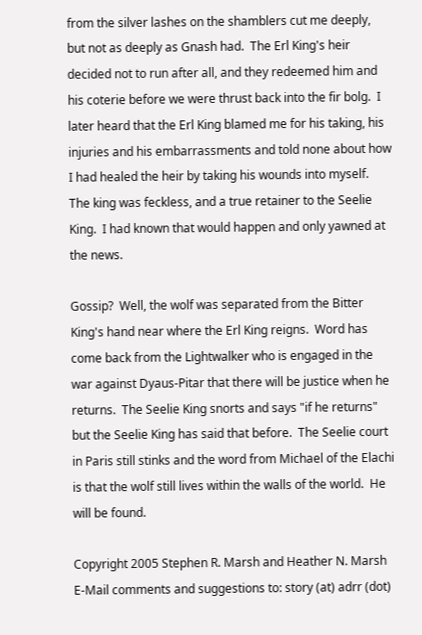from the silver lashes on the shamblers cut me deeply, but not as deeply as Gnash had.  The Erl King's heir decided not to run after all, and they redeemed him and his coterie before we were thrust back into the fir bolg.  I later heard that the Erl King blamed me for his taking, his injuries and his embarrassments and told none about how I had healed the heir by taking his wounds into myself.  The king was feckless, and a true retainer to the Seelie King.  I had known that would happen and only yawned at the news.

Gossip?  Well, the wolf was separated from the Bitter King's hand near where the Erl King reigns.  Word has come back from the Lightwalker who is engaged in the war against Dyaus-Pitar that there will be justice when he returns.  The Seelie King snorts and says "if he returns" but the Seelie King has said that before.  The Seelie court in Paris still stinks and the word from Michael of the Elachi is that the wolf still lives within the walls of the world.  He will be found.

Copyright 2005 Stephen R. Marsh and Heather N. Marsh
E-Mail comments and suggestions to: story (at) adrr (dot)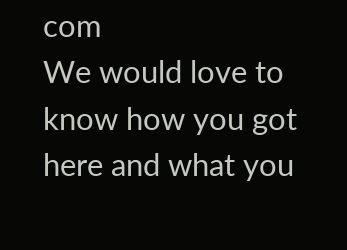com
We would love to know how you got here and what you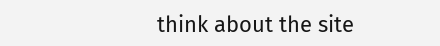think about the site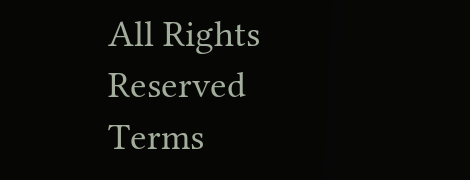All Rights Reserved
Terms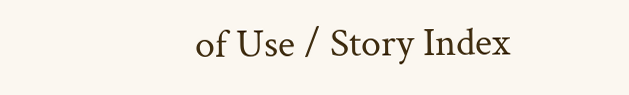of Use / Story Index